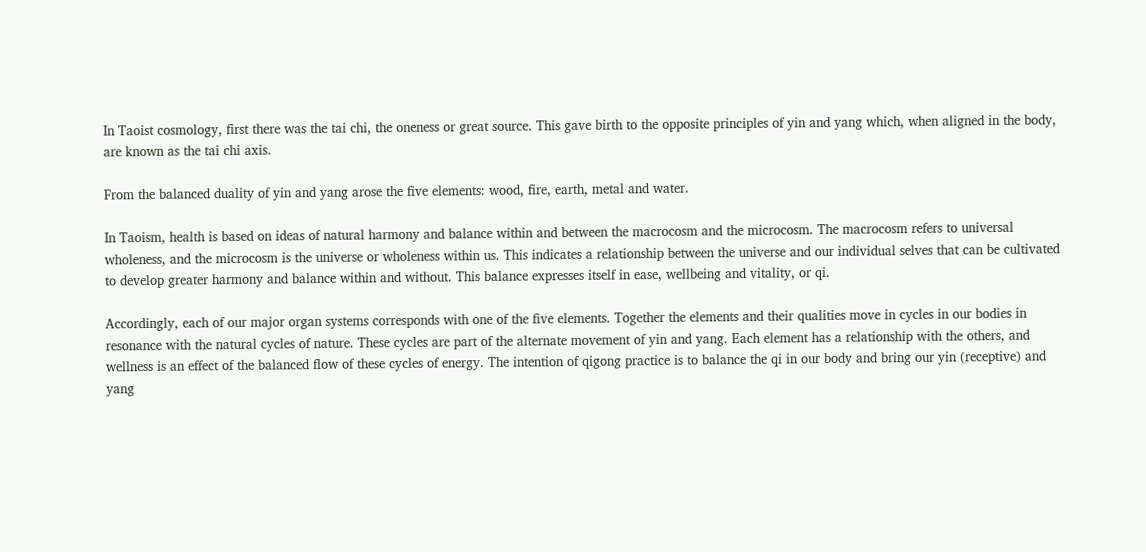In Taoist cosmology, first there was the tai chi, the oneness or great source. This gave birth to the opposite principles of yin and yang which, when aligned in the body, are known as the tai chi axis.

From the balanced duality of yin and yang arose the five elements: wood, fire, earth, metal and water.

In Taoism, health is based on ideas of natural harmony and balance within and between the macrocosm and the microcosm. The macrocosm refers to universal wholeness, and the microcosm is the universe or wholeness within us. This indicates a relationship between the universe and our individual selves that can be cultivated to develop greater harmony and balance within and without. This balance expresses itself in ease, wellbeing and vitality, or qi.

Accordingly, each of our major organ systems corresponds with one of the five elements. Together the elements and their qualities move in cycles in our bodies in resonance with the natural cycles of nature. These cycles are part of the alternate movement of yin and yang. Each element has a relationship with the others, and wellness is an effect of the balanced flow of these cycles of energy. The intention of qigong practice is to balance the qi in our body and bring our yin (receptive) and yang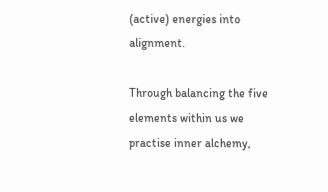(active) energies into alignment.

Through balancing the five elements within us we practise inner alchemy,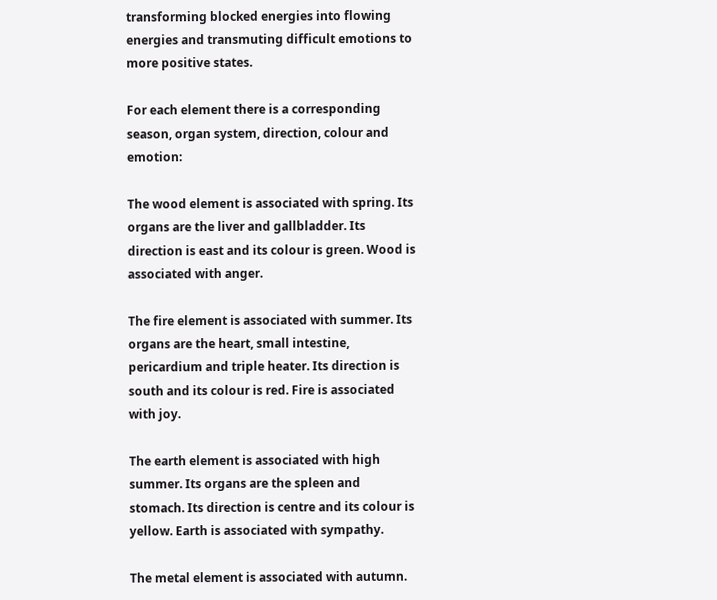transforming blocked energies into flowing energies and transmuting difficult emotions to more positive states.

For each element there is a corresponding season, organ system, direction, colour and emotion:

The wood element is associated with spring. Its organs are the liver and gallbladder. Its direction is east and its colour is green. Wood is associated with anger.

The fire element is associated with summer. Its organs are the heart, small intestine, pericardium and triple heater. Its direction is south and its colour is red. Fire is associated with joy.

The earth element is associated with high summer. Its organs are the spleen and stomach. Its direction is centre and its colour is yellow. Earth is associated with sympathy.

The metal element is associated with autumn.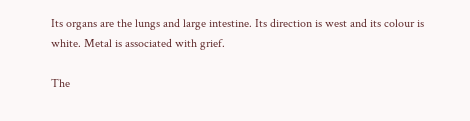Its organs are the lungs and large intestine. Its direction is west and its colour is white. Metal is associated with grief.

The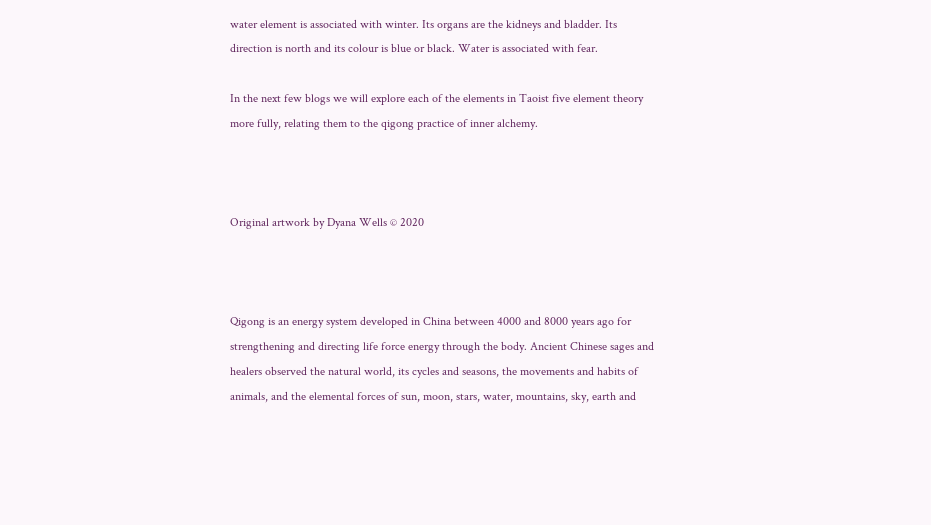water element is associated with winter. Its organs are the kidneys and bladder. Its direction is north and its colour is blue or black. Water is associated with fear.

In the next few blogs we will explore each of the elements in Taoist five element theory more fully, relating them to the qigong practice of inner alchemy.



Original artwork by Dyana Wells © 2020



Qigong is an energy system developed in China between 4000 and 8000 years ago for strengthening and directing life force energy through the body. Ancient Chinese sages and healers observed the natural world, its cycles and seasons, the movements and habits of animals, and the elemental forces of sun, moon, stars, water, mountains, sky, earth and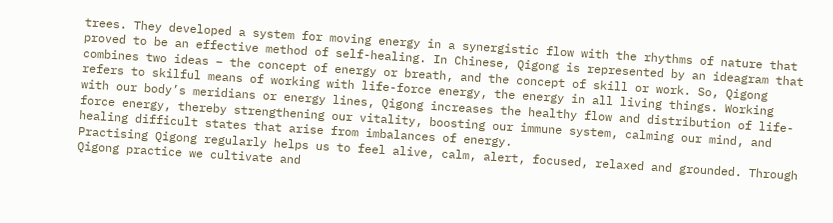trees. They developed a system for moving energy in a synergistic flow with the rhythms of nature that proved to be an effective method of self-healing. In Chinese, Qigong is represented by an ideagram that combines two ideas – the concept of energy or breath, and the concept of skill or work. So, Qigong refers to skilful means of working with life-force energy, the energy in all living things. Working with our body’s meridians or energy lines, Qigong increases the healthy flow and distribution of life-force energy, thereby strengthening our vitality, boosting our immune system, calming our mind, and healing difficult states that arise from imbalances of energy.
Practising Qigong regularly helps us to feel alive, calm, alert, focused, relaxed and grounded. Through Qigong practice we cultivate and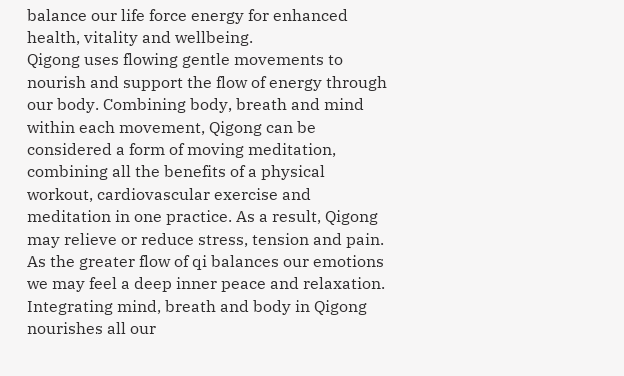balance our life force energy for enhanced health, vitality and wellbeing.
Qigong uses flowing gentle movements to nourish and support the flow of energy through our body. Combining body, breath and mind within each movement, Qigong can be considered a form of moving meditation, combining all the benefits of a physical workout, cardiovascular exercise and meditation in one practice. As a result, Qigong may relieve or reduce stress, tension and pain. As the greater flow of qi balances our emotions we may feel a deep inner peace and relaxation. Integrating mind, breath and body in Qigong nourishes all our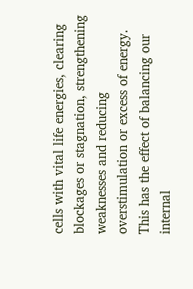cells with vital life energies, clearing blockages or stagnation, strengthening weaknesses and reducing overstimulation or excess of energy. This has the effect of balancing our internal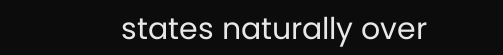states naturally over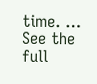time. … See the full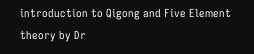introduction to Qigong and Five Element theory by Dr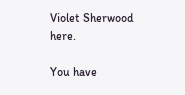Violet Sherwood here.

You have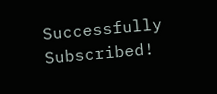Successfully Subscribed!